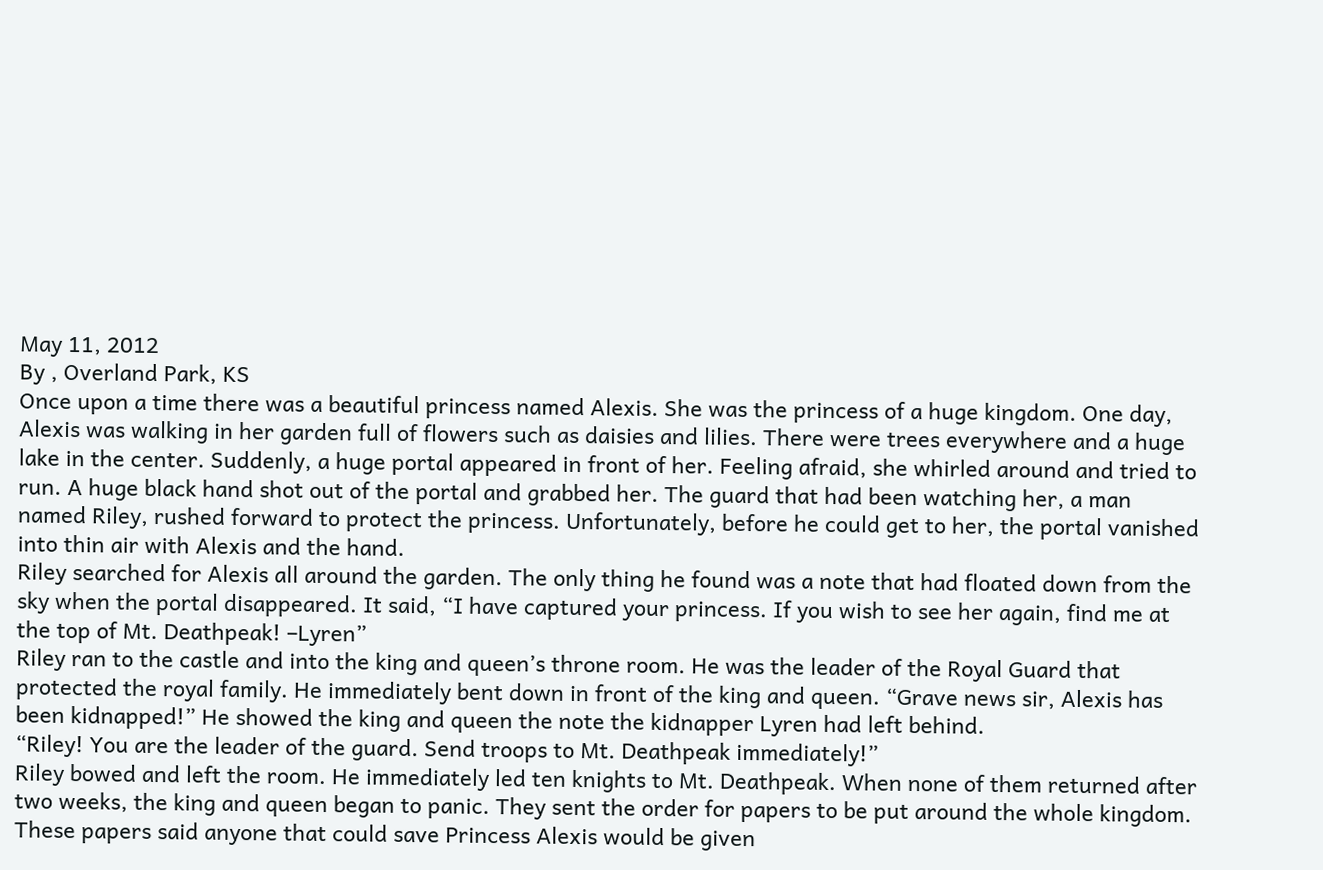May 11, 2012
By , Overland Park, KS
Once upon a time there was a beautiful princess named Alexis. She was the princess of a huge kingdom. One day, Alexis was walking in her garden full of flowers such as daisies and lilies. There were trees everywhere and a huge lake in the center. Suddenly, a huge portal appeared in front of her. Feeling afraid, she whirled around and tried to run. A huge black hand shot out of the portal and grabbed her. The guard that had been watching her, a man named Riley, rushed forward to protect the princess. Unfortunately, before he could get to her, the portal vanished into thin air with Alexis and the hand.
Riley searched for Alexis all around the garden. The only thing he found was a note that had floated down from the sky when the portal disappeared. It said, “I have captured your princess. If you wish to see her again, find me at the top of Mt. Deathpeak! –Lyren”
Riley ran to the castle and into the king and queen’s throne room. He was the leader of the Royal Guard that protected the royal family. He immediately bent down in front of the king and queen. “Grave news sir, Alexis has been kidnapped!” He showed the king and queen the note the kidnapper Lyren had left behind.
“Riley! You are the leader of the guard. Send troops to Mt. Deathpeak immediately!”
Riley bowed and left the room. He immediately led ten knights to Mt. Deathpeak. When none of them returned after two weeks, the king and queen began to panic. They sent the order for papers to be put around the whole kingdom. These papers said anyone that could save Princess Alexis would be given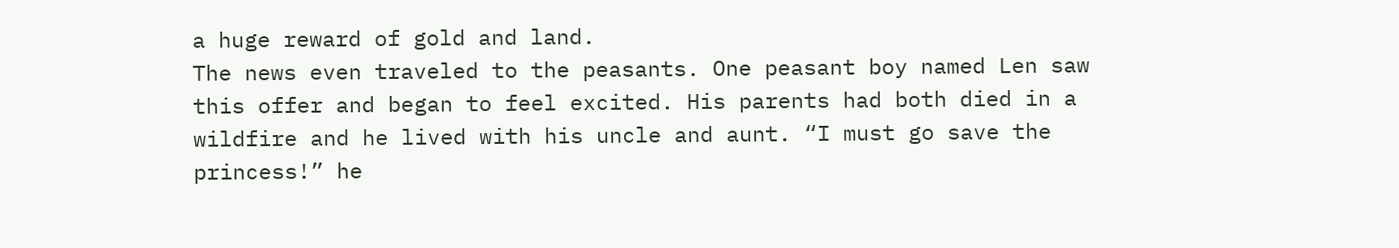a huge reward of gold and land.
The news even traveled to the peasants. One peasant boy named Len saw this offer and began to feel excited. His parents had both died in a wildfire and he lived with his uncle and aunt. “I must go save the princess!” he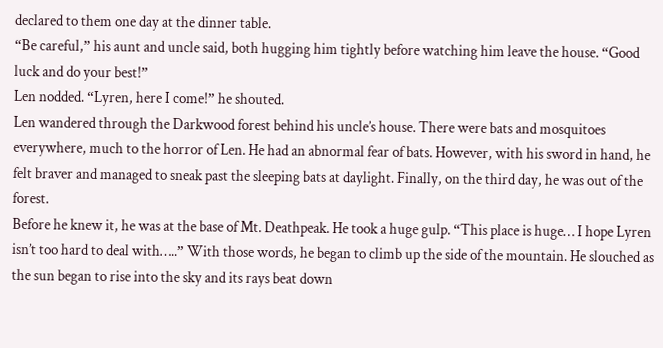declared to them one day at the dinner table.
“Be careful,” his aunt and uncle said, both hugging him tightly before watching him leave the house. “Good luck and do your best!”
Len nodded. “Lyren, here I come!” he shouted.
Len wandered through the Darkwood forest behind his uncle’s house. There were bats and mosquitoes everywhere, much to the horror of Len. He had an abnormal fear of bats. However, with his sword in hand, he felt braver and managed to sneak past the sleeping bats at daylight. Finally, on the third day, he was out of the forest.
Before he knew it, he was at the base of Mt. Deathpeak. He took a huge gulp. “This place is huge… I hope Lyren isn’t too hard to deal with…..” With those words, he began to climb up the side of the mountain. He slouched as the sun began to rise into the sky and its rays beat down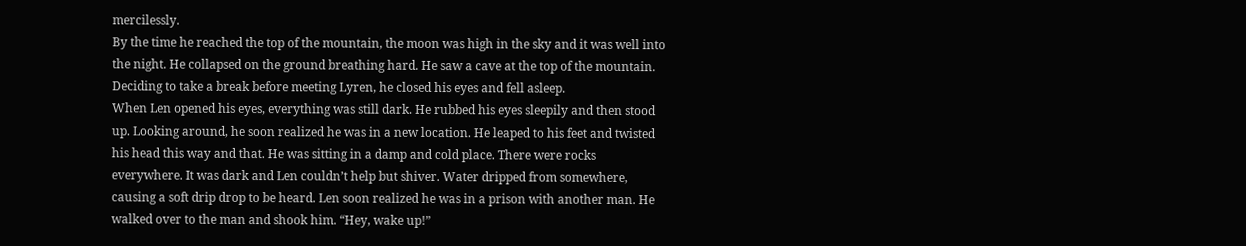mercilessly.
By the time he reached the top of the mountain, the moon was high in the sky and it was well into the night. He collapsed on the ground breathing hard. He saw a cave at the top of the mountain. Deciding to take a break before meeting Lyren, he closed his eyes and fell asleep.
When Len opened his eyes, everything was still dark. He rubbed his eyes sleepily and then stood up. Looking around, he soon realized he was in a new location. He leaped to his feet and twisted his head this way and that. He was sitting in a damp and cold place. There were rocks everywhere. It was dark and Len couldn’t help but shiver. Water dripped from somewhere, causing a soft drip drop to be heard. Len soon realized he was in a prison with another man. He walked over to the man and shook him. “Hey, wake up!”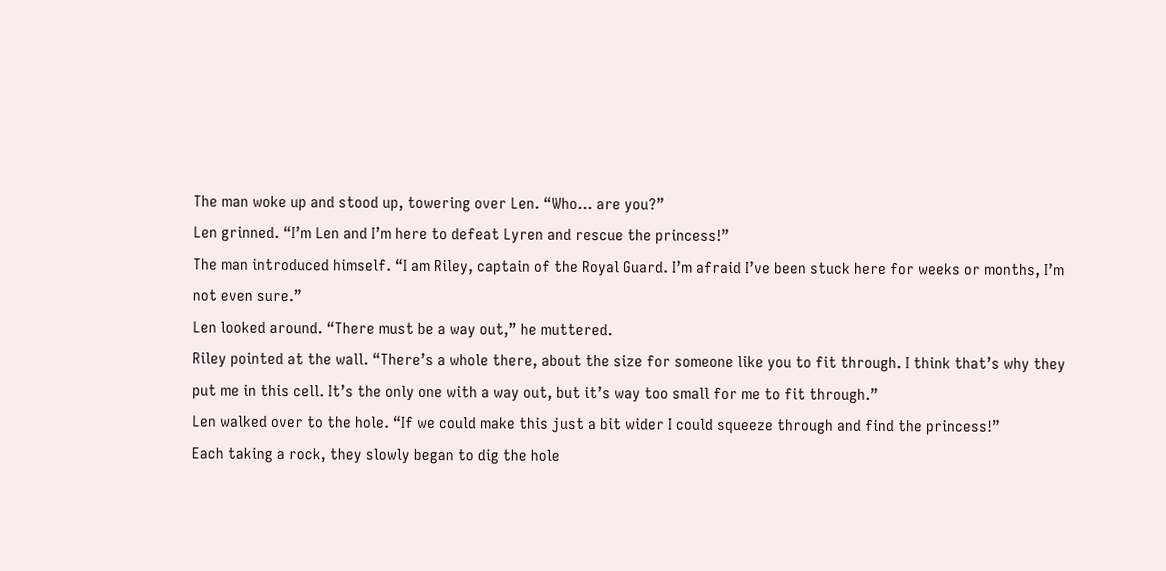The man woke up and stood up, towering over Len. “Who… are you?”
Len grinned. “I’m Len and I’m here to defeat Lyren and rescue the princess!”
The man introduced himself. “I am Riley, captain of the Royal Guard. I’m afraid I’ve been stuck here for weeks or months, I’m not even sure.”
Len looked around. “There must be a way out,” he muttered.
Riley pointed at the wall. “There’s a whole there, about the size for someone like you to fit through. I think that’s why they put me in this cell. It’s the only one with a way out, but it’s way too small for me to fit through.”
Len walked over to the hole. “If we could make this just a bit wider I could squeeze through and find the princess!”
Each taking a rock, they slowly began to dig the hole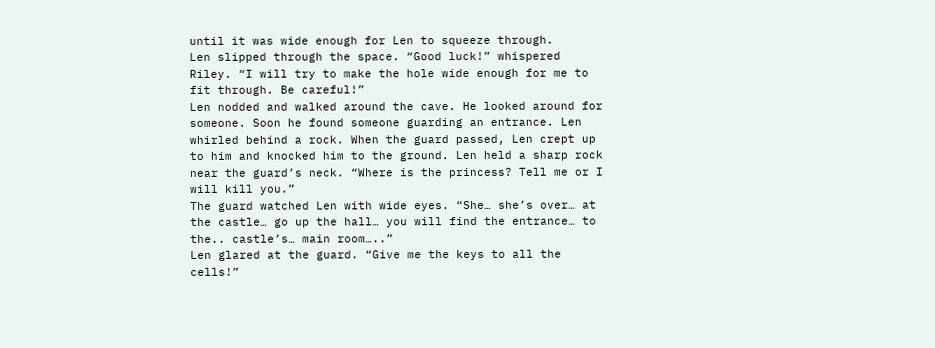until it was wide enough for Len to squeeze through.
Len slipped through the space. “Good luck!” whispered Riley. “I will try to make the hole wide enough for me to fit through. Be careful!”
Len nodded and walked around the cave. He looked around for someone. Soon he found someone guarding an entrance. Len whirled behind a rock. When the guard passed, Len crept up to him and knocked him to the ground. Len held a sharp rock near the guard’s neck. “Where is the princess? Tell me or I will kill you.”
The guard watched Len with wide eyes. “She… she’s over… at the castle… go up the hall… you will find the entrance… to the.. castle’s… main room…..”
Len glared at the guard. “Give me the keys to all the cells!”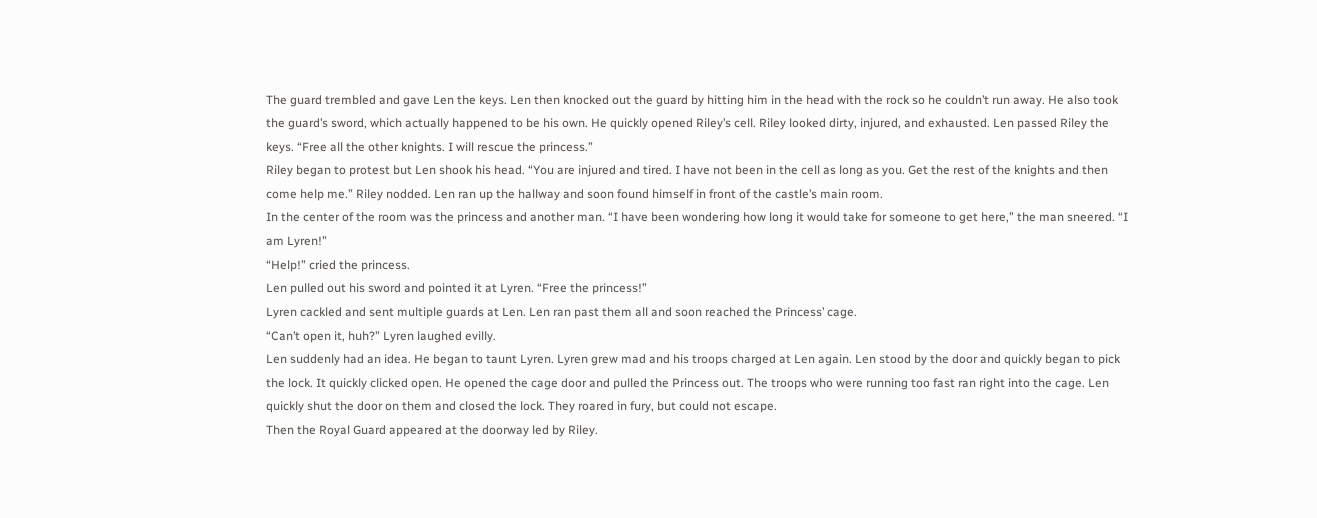The guard trembled and gave Len the keys. Len then knocked out the guard by hitting him in the head with the rock so he couldn’t run away. He also took the guard’s sword, which actually happened to be his own. He quickly opened Riley’s cell. Riley looked dirty, injured, and exhausted. Len passed Riley the keys. “Free all the other knights. I will rescue the princess.”
Riley began to protest but Len shook his head. “You are injured and tired. I have not been in the cell as long as you. Get the rest of the knights and then come help me.” Riley nodded. Len ran up the hallway and soon found himself in front of the castle’s main room.
In the center of the room was the princess and another man. “I have been wondering how long it would take for someone to get here,” the man sneered. “I am Lyren!”
“Help!” cried the princess.
Len pulled out his sword and pointed it at Lyren. “Free the princess!”
Lyren cackled and sent multiple guards at Len. Len ran past them all and soon reached the Princess’ cage.
“Can’t open it, huh?” Lyren laughed evilly.
Len suddenly had an idea. He began to taunt Lyren. Lyren grew mad and his troops charged at Len again. Len stood by the door and quickly began to pick the lock. It quickly clicked open. He opened the cage door and pulled the Princess out. The troops who were running too fast ran right into the cage. Len quickly shut the door on them and closed the lock. They roared in fury, but could not escape.
Then the Royal Guard appeared at the doorway led by Riley.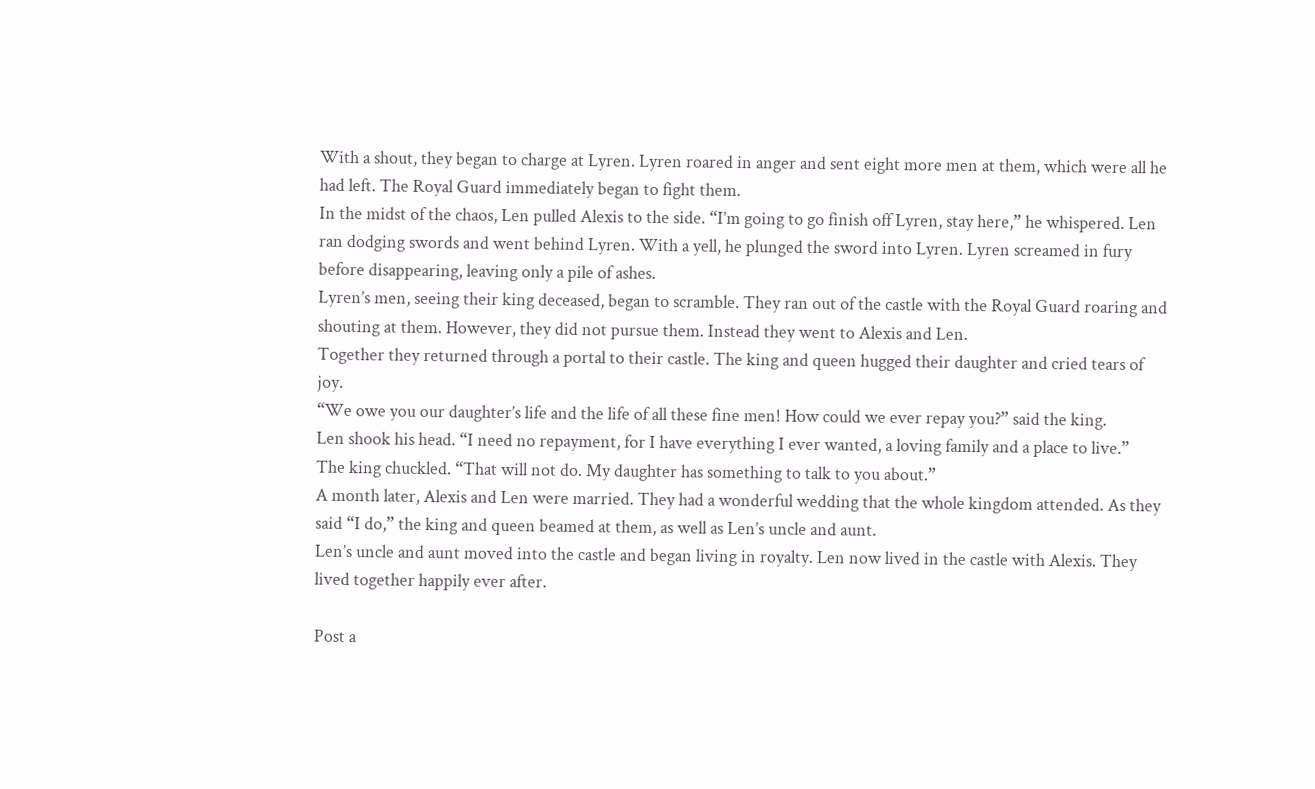With a shout, they began to charge at Lyren. Lyren roared in anger and sent eight more men at them, which were all he had left. The Royal Guard immediately began to fight them.
In the midst of the chaos, Len pulled Alexis to the side. “I’m going to go finish off Lyren, stay here,” he whispered. Len ran dodging swords and went behind Lyren. With a yell, he plunged the sword into Lyren. Lyren screamed in fury before disappearing, leaving only a pile of ashes.
Lyren’s men, seeing their king deceased, began to scramble. They ran out of the castle with the Royal Guard roaring and shouting at them. However, they did not pursue them. Instead they went to Alexis and Len.
Together they returned through a portal to their castle. The king and queen hugged their daughter and cried tears of joy.
“We owe you our daughter’s life and the life of all these fine men! How could we ever repay you?” said the king.
Len shook his head. “I need no repayment, for I have everything I ever wanted, a loving family and a place to live.”
The king chuckled. “That will not do. My daughter has something to talk to you about.”
A month later, Alexis and Len were married. They had a wonderful wedding that the whole kingdom attended. As they said “I do,” the king and queen beamed at them, as well as Len’s uncle and aunt.
Len’s uncle and aunt moved into the castle and began living in royalty. Len now lived in the castle with Alexis. They lived together happily ever after.

Post a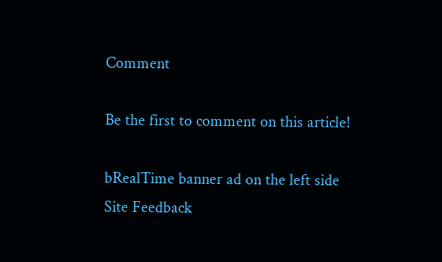Comment

Be the first to comment on this article!

bRealTime banner ad on the left side
Site Feedback